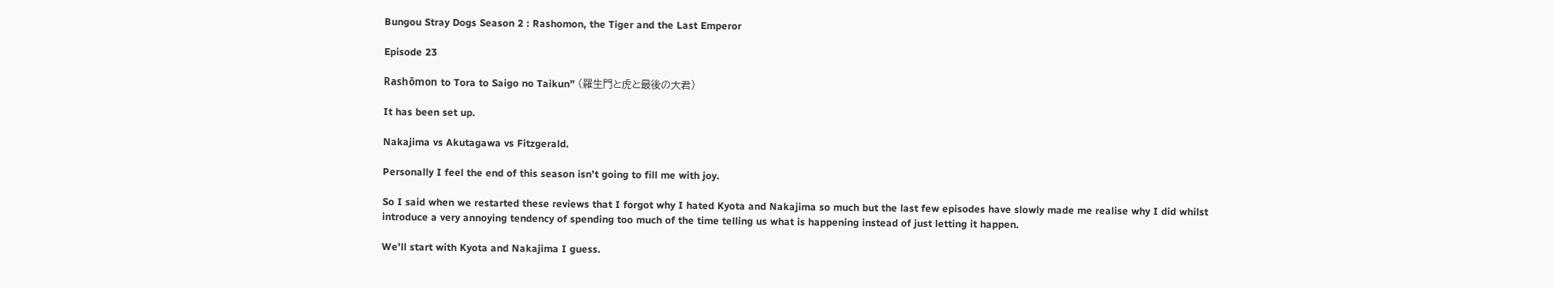Bungou Stray Dogs Season 2 : Rashomon, the Tiger and the Last Emperor

Episode 23

Rashōmon to Tora to Saigo no Taikun” (羅生門と虎と最後の大君)

It has been set up.

Nakajima vs Akutagawa vs Fitzgerald.

Personally I feel the end of this season isn’t going to fill me with joy.

So I said when we restarted these reviews that I forgot why I hated Kyota and Nakajima so much but the last few episodes have slowly made me realise why I did whilst introduce a very annoying tendency of spending too much of the time telling us what is happening instead of just letting it happen.

We’ll start with Kyota and Nakajima I guess.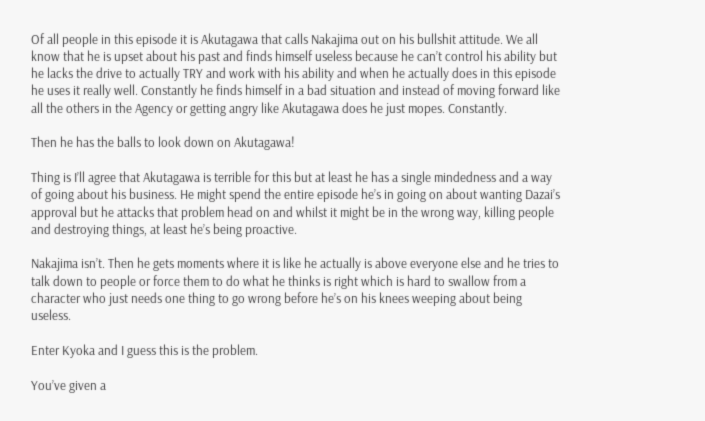Of all people in this episode it is Akutagawa that calls Nakajima out on his bullshit attitude. We all know that he is upset about his past and finds himself useless because he can’t control his ability but he lacks the drive to actually TRY and work with his ability and when he actually does in this episode he uses it really well. Constantly he finds himself in a bad situation and instead of moving forward like all the others in the Agency or getting angry like Akutagawa does he just mopes. Constantly.

Then he has the balls to look down on Akutagawa!

Thing is I’ll agree that Akutagawa is terrible for this but at least he has a single mindedness and a way of going about his business. He might spend the entire episode he’s in going on about wanting Dazai’s approval but he attacks that problem head on and whilst it might be in the wrong way, killing people and destroying things, at least he’s being proactive.

Nakajima isn’t. Then he gets moments where it is like he actually is above everyone else and he tries to talk down to people or force them to do what he thinks is right which is hard to swallow from a character who just needs one thing to go wrong before he’s on his knees weeping about being useless.

Enter Kyoka and I guess this is the problem.

You’ve given a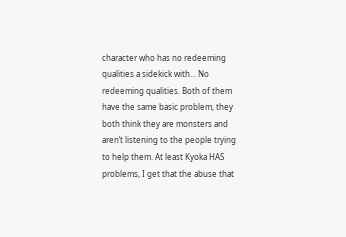character who has no redeeming qualities a sidekick with… No redeeming qualities. Both of them have the same basic problem, they both think they are monsters and aren’t listening to the people trying to help them. At least Kyoka HAS problems, I get that the abuse that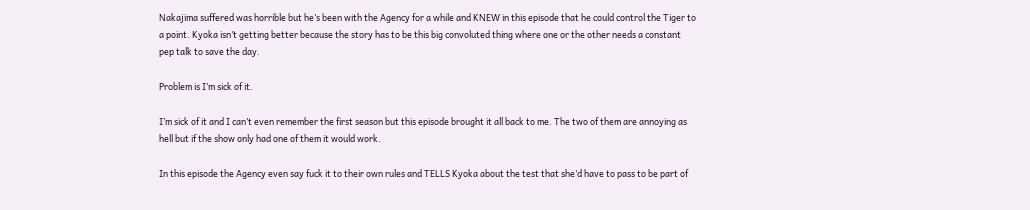Nakajima suffered was horrible but he’s been with the Agency for a while and KNEW in this episode that he could control the Tiger to a point. Kyoka isn’t getting better because the story has to be this big convoluted thing where one or the other needs a constant pep talk to save the day.

Problem is I’m sick of it.

I’m sick of it and I can’t even remember the first season but this episode brought it all back to me. The two of them are annoying as hell but if the show only had one of them it would work.

In this episode the Agency even say fuck it to their own rules and TELLS Kyoka about the test that she’d have to pass to be part of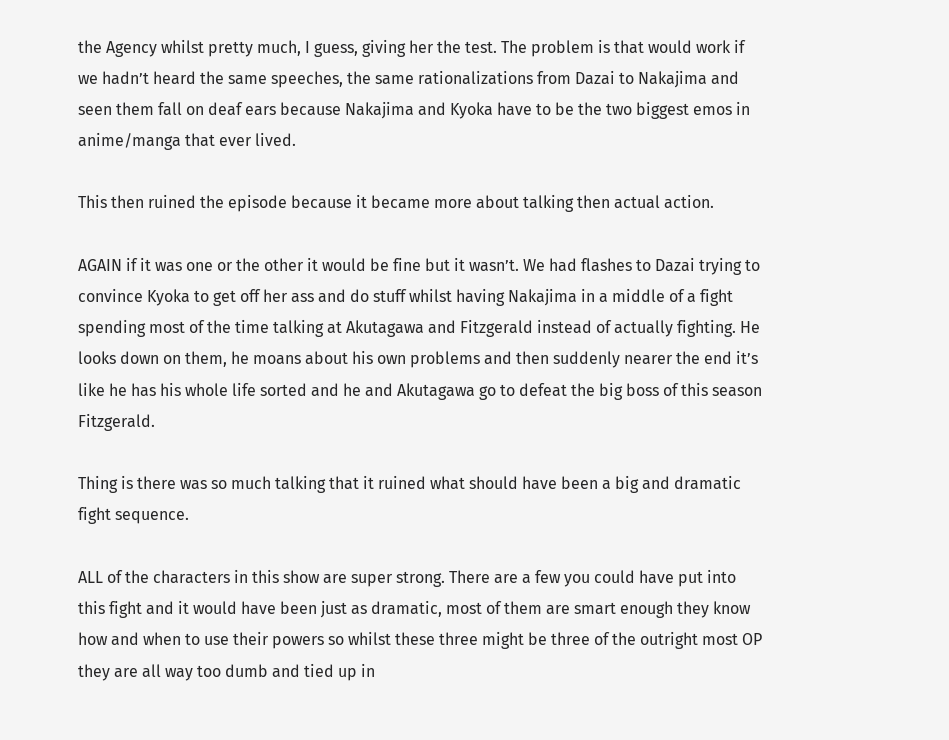the Agency whilst pretty much, I guess, giving her the test. The problem is that would work if we hadn’t heard the same speeches, the same rationalizations from Dazai to Nakajima and seen them fall on deaf ears because Nakajima and Kyoka have to be the two biggest emos in anime/manga that ever lived.

This then ruined the episode because it became more about talking then actual action.

AGAIN if it was one or the other it would be fine but it wasn’t. We had flashes to Dazai trying to convince Kyoka to get off her ass and do stuff whilst having Nakajima in a middle of a fight spending most of the time talking at Akutagawa and Fitzgerald instead of actually fighting. He looks down on them, he moans about his own problems and then suddenly nearer the end it’s like he has his whole life sorted and he and Akutagawa go to defeat the big boss of this season Fitzgerald.

Thing is there was so much talking that it ruined what should have been a big and dramatic fight sequence.

ALL of the characters in this show are super strong. There are a few you could have put into this fight and it would have been just as dramatic, most of them are smart enough they know how and when to use their powers so whilst these three might be three of the outright most OP they are all way too dumb and tied up in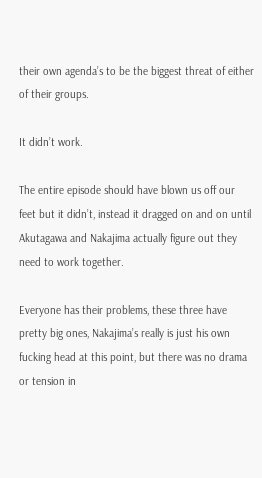their own agenda’s to be the biggest threat of either of their groups.

It didn’t work.

The entire episode should have blown us off our feet but it didn’t, instead it dragged on and on until Akutagawa and Nakajima actually figure out they need to work together.

Everyone has their problems, these three have pretty big ones, Nakajima’s really is just his own fucking head at this point, but there was no drama or tension in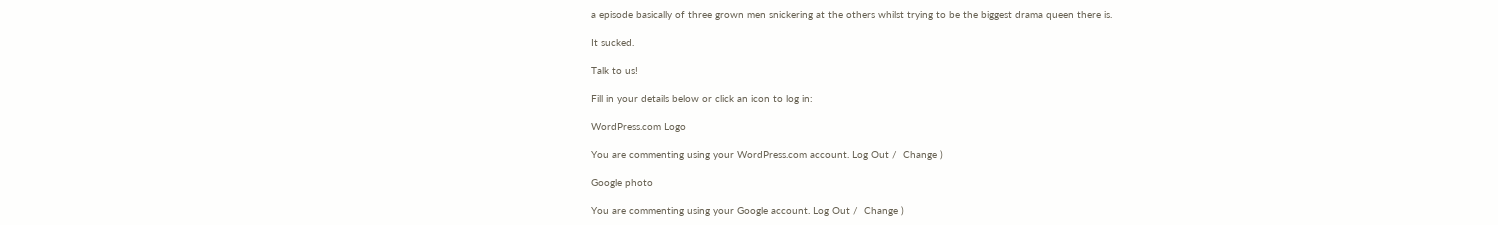a episode basically of three grown men snickering at the others whilst trying to be the biggest drama queen there is.

It sucked.

Talk to us!

Fill in your details below or click an icon to log in:

WordPress.com Logo

You are commenting using your WordPress.com account. Log Out /  Change )

Google photo

You are commenting using your Google account. Log Out /  Change )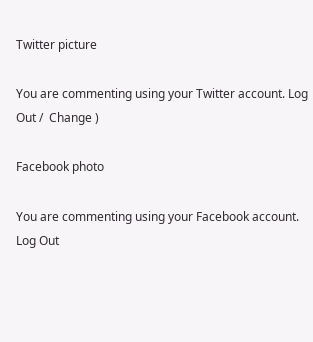Twitter picture

You are commenting using your Twitter account. Log Out /  Change )

Facebook photo

You are commenting using your Facebook account. Log Out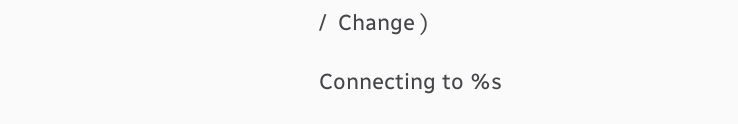/  Change )

Connecting to %s